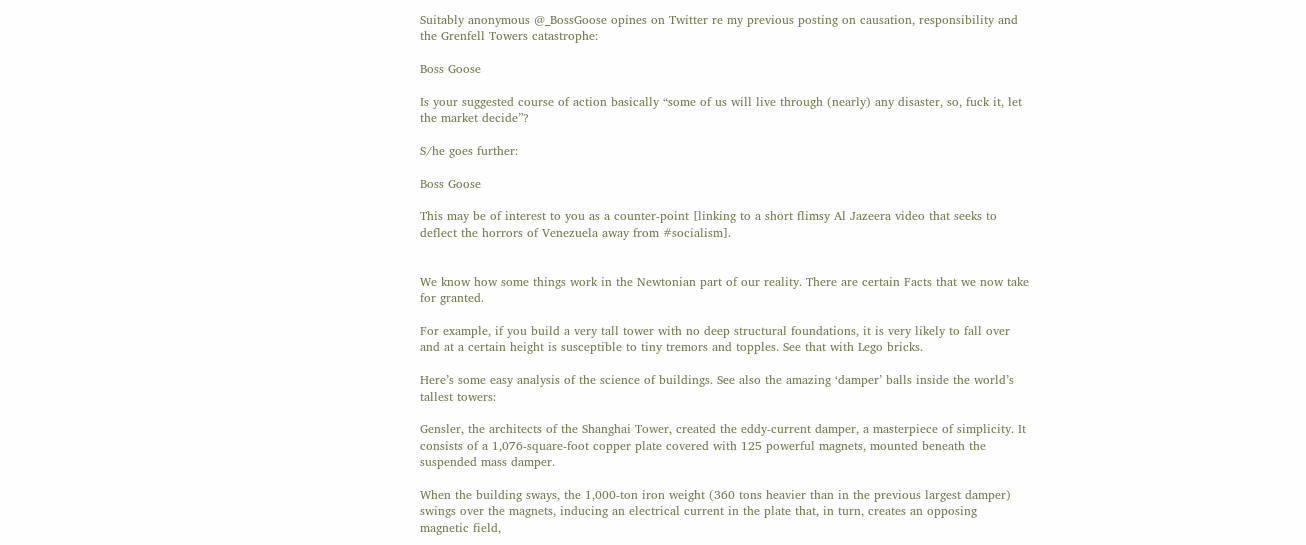Suitably anonymous @_BossGoose opines on Twitter re my previous posting on causation, responsibility and the Grenfell Towers catastrophe:

Boss Goose

Is your suggested course of action basically “some of us will live through (nearly) any disaster, so, fuck it, let the market decide”?

S/he goes further:

Boss Goose

This may be of interest to you as a counter-point [linking to a short flimsy Al Jazeera video that seeks to deflect the horrors of Venezuela away from #socialism].


We know how some things work in the Newtonian part of our reality. There are certain Facts that we now take for granted.

For example, if you build a very tall tower with no deep structural foundations, it is very likely to fall over and at a certain height is susceptible to tiny tremors and topples. See that with Lego bricks.

Here’s some easy analysis of the science of buildings. See also the amazing ‘damper’ balls inside the world’s tallest towers:

Gensler, the architects of the Shanghai Tower, created the eddy-current damper, a masterpiece of simplicity. It consists of a 1,076-square-foot copper plate covered with 125 powerful magnets, mounted beneath the suspended mass damper.

When the building sways, the 1,000-ton iron weight (360 tons heavier than in the previous largest damper) swings over the magnets, inducing an electrical current in the plate that, in turn, creates an opposing magnetic field,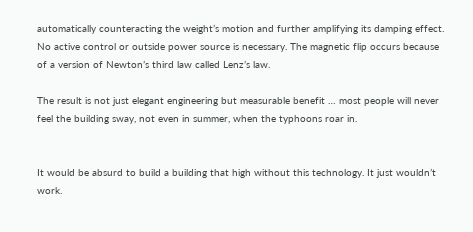automatically counteracting the weight’s motion and further amplifying its damping effect. No active control or outside power source is necessary. The magnetic flip occurs because of a version of Newton’s third law called Lenz’s law.

The result is not just elegant engineering but measurable benefit … most people will never feel the building sway, not even in summer, when the typhoons roar in.


It would be absurd to build a building that high without this technology. It just wouldn’t work.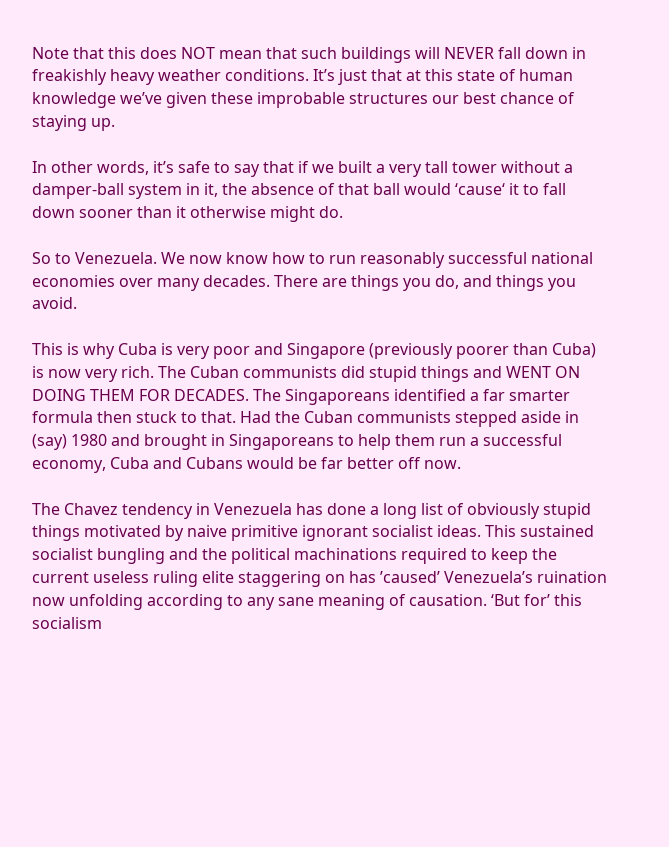Note that this does NOT mean that such buildings will NEVER fall down in freakishly heavy weather conditions. It’s just that at this state of human knowledge we’ve given these improbable structures our best chance of staying up.

In other words, it’s safe to say that if we built a very tall tower without a damper-ball system in it, the absence of that ball would ‘cause‘ it to fall down sooner than it otherwise might do.

So to Venezuela. We now know how to run reasonably successful national economies over many decades. There are things you do, and things you avoid.

This is why Cuba is very poor and Singapore (previously poorer than Cuba) is now very rich. The Cuban communists did stupid things and WENT ON DOING THEM FOR DECADES. The Singaporeans identified a far smarter formula then stuck to that. Had the Cuban communists stepped aside in (say) 1980 and brought in Singaporeans to help them run a successful economy, Cuba and Cubans would be far better off now.

The Chavez tendency in Venezuela has done a long list of obviously stupid things motivated by naive primitive ignorant socialist ideas. This sustained socialist bungling and the political machinations required to keep the current useless ruling elite staggering on has ’caused’ Venezuela’s ruination now unfolding according to any sane meaning of causation. ‘But for’ this socialism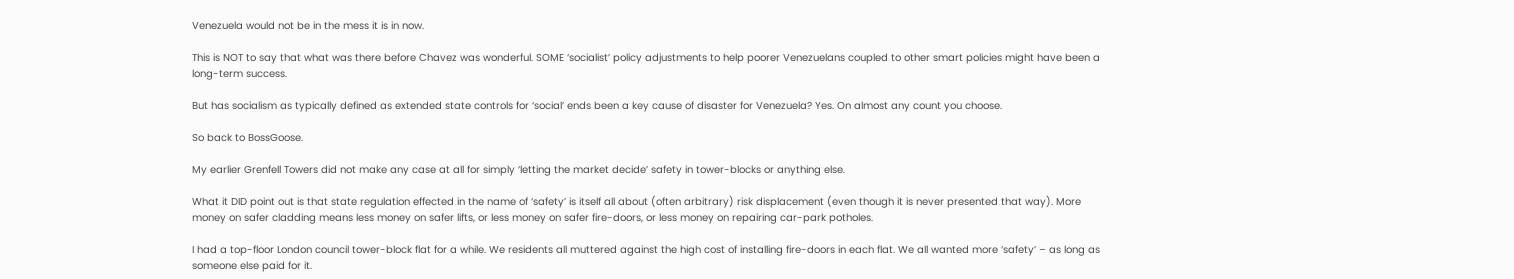Venezuela would not be in the mess it is in now.

This is NOT to say that what was there before Chavez was wonderful. SOME ‘socialist’ policy adjustments to help poorer Venezuelans coupled to other smart policies might have been a long-term success.

But has socialism as typically defined as extended state controls for ‘social’ ends been a key cause of disaster for Venezuela? Yes. On almost any count you choose.

So back to BossGoose.

My earlier Grenfell Towers did not make any case at all for simply ‘letting the market decide’ safety in tower-blocks or anything else.

What it DID point out is that state regulation effected in the name of ‘safety’ is itself all about (often arbitrary) risk displacement (even though it is never presented that way). More money on safer cladding means less money on safer lifts, or less money on safer fire-doors, or less money on repairing car-park potholes.

I had a top-floor London council tower-block flat for a while. We residents all muttered against the high cost of installing fire-doors in each flat. We all wanted more ‘safety’ – as long as someone else paid for it.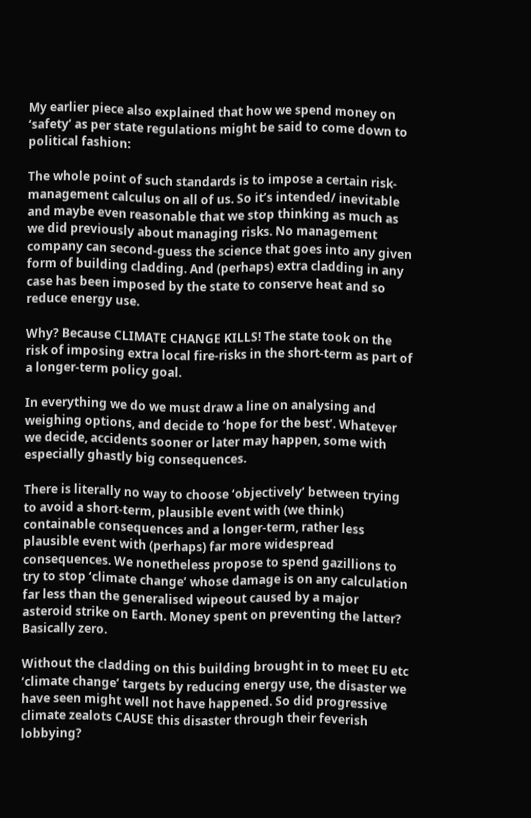My earlier piece also explained that how we spend money on ‘safety’ as per state regulations might be said to come down to political fashion:

The whole point of such standards is to impose a certain risk-management calculus on all of us. So it’s intended/ inevitable and maybe even reasonable that we stop thinking as much as we did previously about managing risks. No management company can second-guess the science that goes into any given form of building cladding. And (perhaps) extra cladding in any case has been imposed by the state to conserve heat and so reduce energy use.

Why? Because CLIMATE CHANGE KILLS! The state took on the risk of imposing extra local fire-risks in the short-term as part of a longer-term policy goal.

In everything we do we must draw a line on analysing and weighing options, and decide to ‘hope for the best’. Whatever we decide, accidents sooner or later may happen, some with especially ghastly big consequences.

There is literally no way to choose ‘objectively’ between trying to avoid a short-term, plausible event with (we think) containable consequences and a longer-term, rather less plausible event with (perhaps) far more widespread consequences. We nonetheless propose to spend gazillions to try to stop ‘climate change’ whose damage is on any calculation far less than the generalised wipeout caused by a major asteroid strike on Earth. Money spent on preventing the latter? Basically zero.

Without the cladding on this building brought in to meet EU etc ‘climate change’ targets by reducing energy use, the disaster we have seen might well not have happened. So did progressive climate zealots CAUSE this disaster through their feverish lobbying?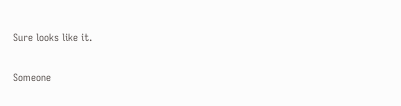Sure looks like it.

Someone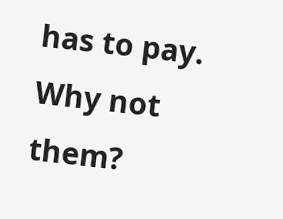has to pay. Why not them?